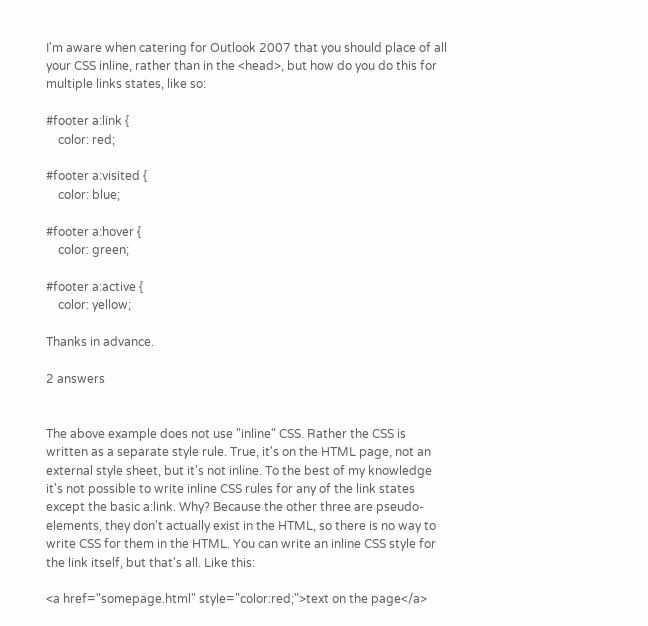I'm aware when catering for Outlook 2007 that you should place of all your CSS inline, rather than in the <head>, but how do you do this for multiple links states, like so:

#footer a:link {
    color: red;

#footer a:visited {
    color: blue;

#footer a:hover {
    color: green;

#footer a:active {
    color: yellow;

Thanks in advance.

2 answers


The above example does not use "inline" CSS. Rather the CSS is written as a separate style rule. True, it's on the HTML page, not an external style sheet, but it's not inline. To the best of my knowledge it's not possible to write inline CSS rules for any of the link states except the basic a:link. Why? Because the other three are pseudo-elements, they don't actually exist in the HTML, so there is no way to write CSS for them in the HTML. You can write an inline CSS style for the link itself, but that's all. Like this:

<a href="somepage.html" style="color:red;">text on the page</a>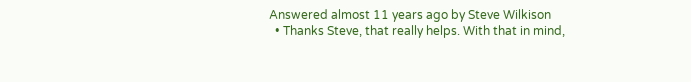Answered almost 11 years ago by Steve Wilkison
  • Thanks Steve, that really helps. With that in mind,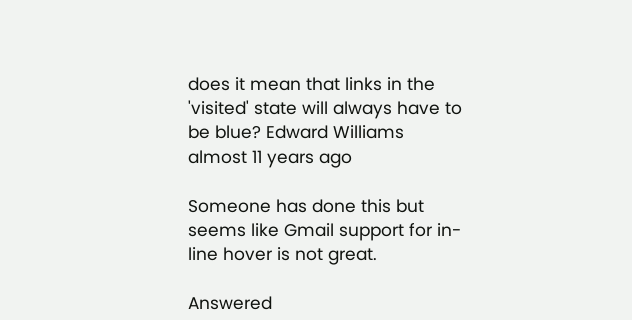does it mean that links in the 'visited' state will always have to be blue? Edward Williams almost 11 years ago

Someone has done this but seems like Gmail support for in-line hover is not great.

Answered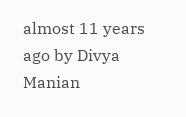almost 11 years ago by Divya Manian